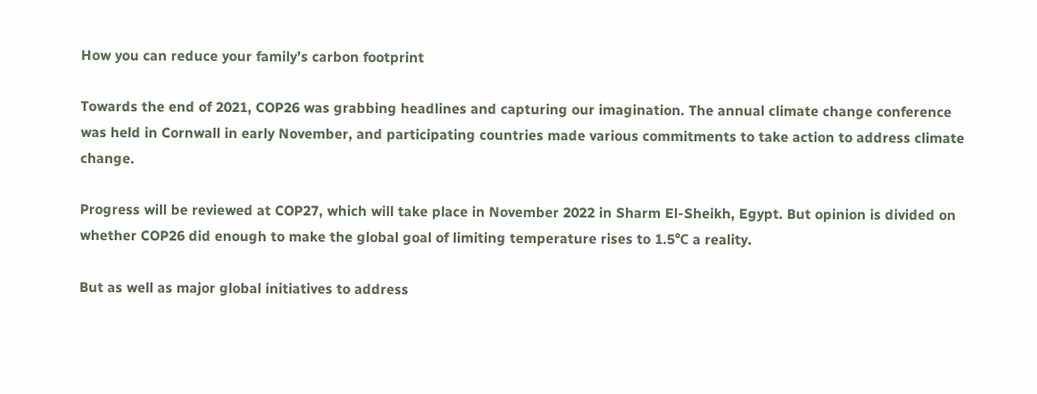How you can reduce your family’s carbon footprint

Towards the end of 2021, COP26 was grabbing headlines and capturing our imagination. The annual climate change conference was held in Cornwall in early November, and participating countries made various commitments to take action to address climate change.

Progress will be reviewed at COP27, which will take place in November 2022 in Sharm El-Sheikh, Egypt. But opinion is divided on whether COP26 did enough to make the global goal of limiting temperature rises to 1.5℃ a reality.

But as well as major global initiatives to address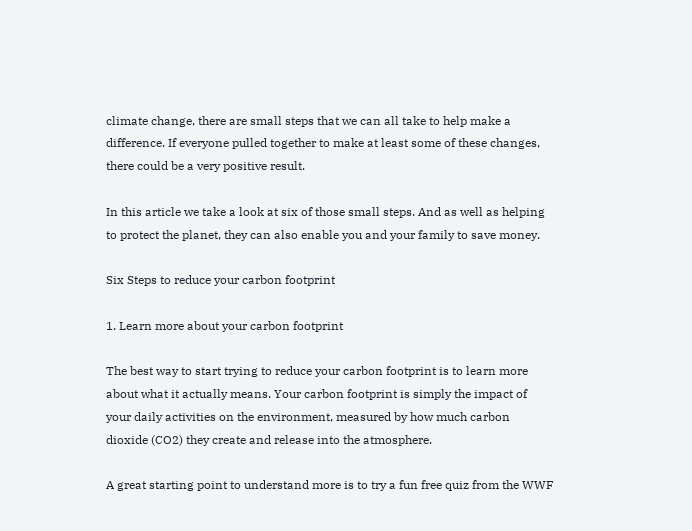climate change, there are small steps that we can all take to help make a difference. If everyone pulled together to make at least some of these changes, there could be a very positive result.

In this article we take a look at six of those small steps. And as well as helping to protect the planet, they can also enable you and your family to save money.

Six Steps to reduce your carbon footprint

1. Learn more about your carbon footprint

The best way to start trying to reduce your carbon footprint is to learn more about what it actually means. Your carbon footprint is simply the impact of your daily activities on the environment, measured by how much carbon dioxide (CO2) they create and release into the atmosphere.

A great starting point to understand more is to try a fun free quiz from the WWF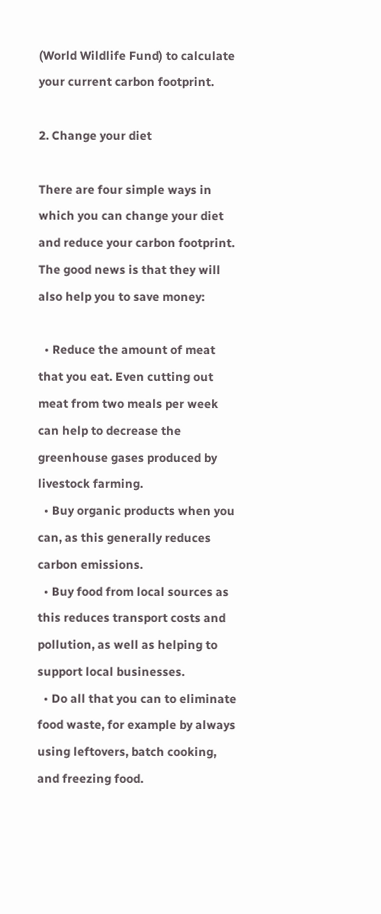(World Wildlife Fund) to calculate your current carbon footprint.

2. Change your diet

There are four simple ways in which you can change your diet and reduce your carbon footprint. The good news is that they will also help you to save money:

  • Reduce the amount of meat that you eat. Even cutting out meat from two meals per week can help to decrease the greenhouse gases produced by livestock farming.
  • Buy organic products when you can, as this generally reduces carbon emissions.
  • Buy food from local sources as this reduces transport costs and pollution, as well as helping to support local businesses.
  • Do all that you can to eliminate food waste, for example by always using leftovers, batch cooking, and freezing food.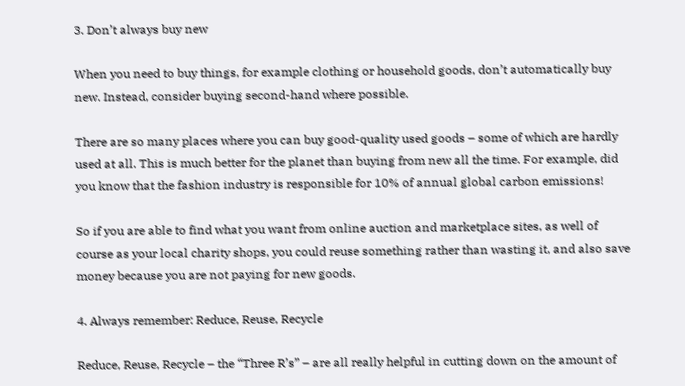3. Don’t always buy new

When you need to buy things, for example clothing or household goods, don’t automatically buy new. Instead, consider buying second-hand where possible.

There are so many places where you can buy good-quality used goods – some of which are hardly used at all. This is much better for the planet than buying from new all the time. For example, did you know that the fashion industry is responsible for 10% of annual global carbon emissions!

So if you are able to find what you want from online auction and marketplace sites, as well of course as your local charity shops, you could reuse something rather than wasting it, and also save money because you are not paying for new goods.

4. Always remember: Reduce, Reuse, Recycle

Reduce, Reuse, Recycle – the “Three R’s” – are all really helpful in cutting down on the amount of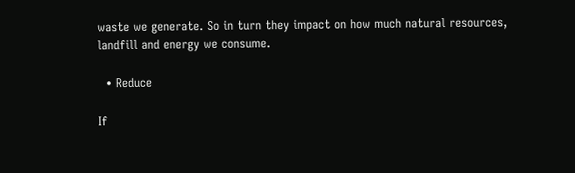waste we generate. So in turn they impact on how much natural resources, landfill and energy we consume.

  • Reduce

If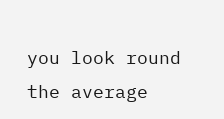you look round the average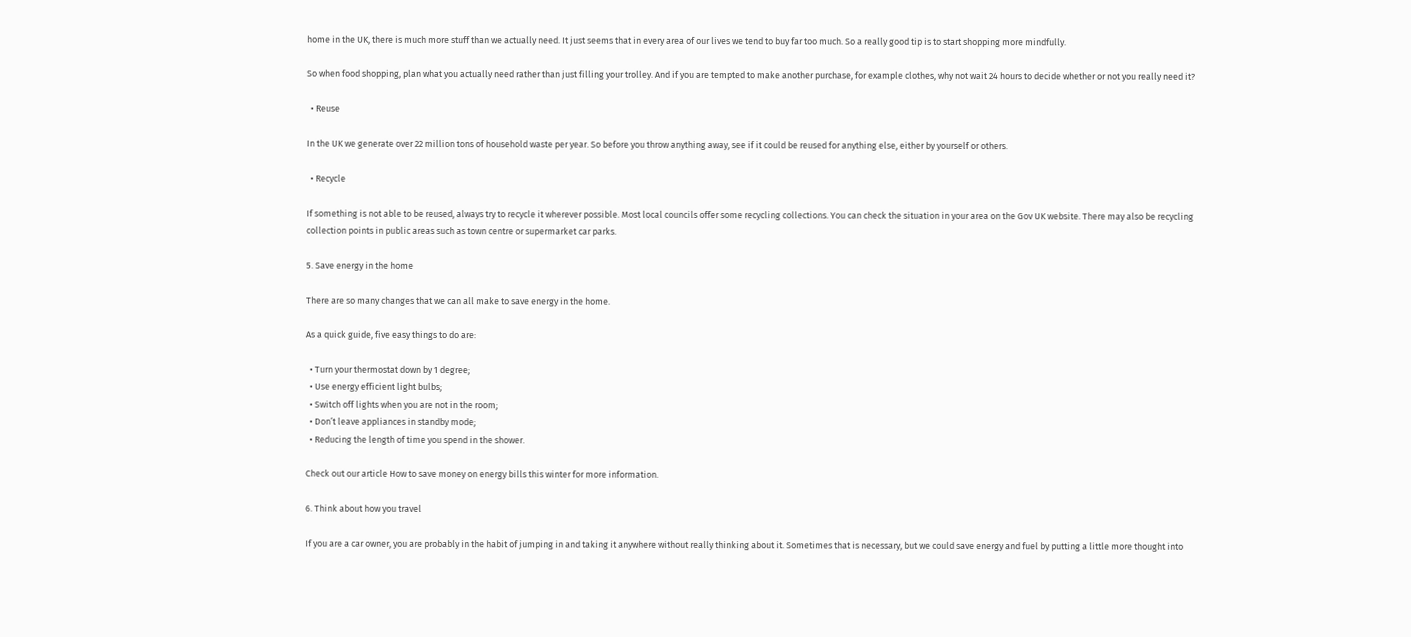home in the UK, there is much more stuff than we actually need. It just seems that in every area of our lives we tend to buy far too much. So a really good tip is to start shopping more mindfully.

So when food shopping, plan what you actually need rather than just filling your trolley. And if you are tempted to make another purchase, for example clothes, why not wait 24 hours to decide whether or not you really need it?

  • Reuse

In the UK we generate over 22 million tons of household waste per year. So before you throw anything away, see if it could be reused for anything else, either by yourself or others.

  • Recycle

If something is not able to be reused, always try to recycle it wherever possible. Most local councils offer some recycling collections. You can check the situation in your area on the Gov UK website. There may also be recycling collection points in public areas such as town centre or supermarket car parks.

5. Save energy in the home

There are so many changes that we can all make to save energy in the home.

As a quick guide, five easy things to do are:

  • Turn your thermostat down by 1 degree;
  • Use energy efficient light bulbs;
  • Switch off lights when you are not in the room;
  • Don’t leave appliances in standby mode;
  • Reducing the length of time you spend in the shower.

Check out our article How to save money on energy bills this winter for more information.

6. Think about how you travel

If you are a car owner, you are probably in the habit of jumping in and taking it anywhere without really thinking about it. Sometimes that is necessary, but we could save energy and fuel by putting a little more thought into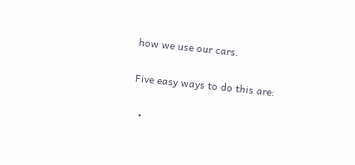how we use our cars.

Five easy ways to do this are:

  •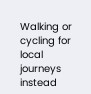Walking or cycling for local journeys instead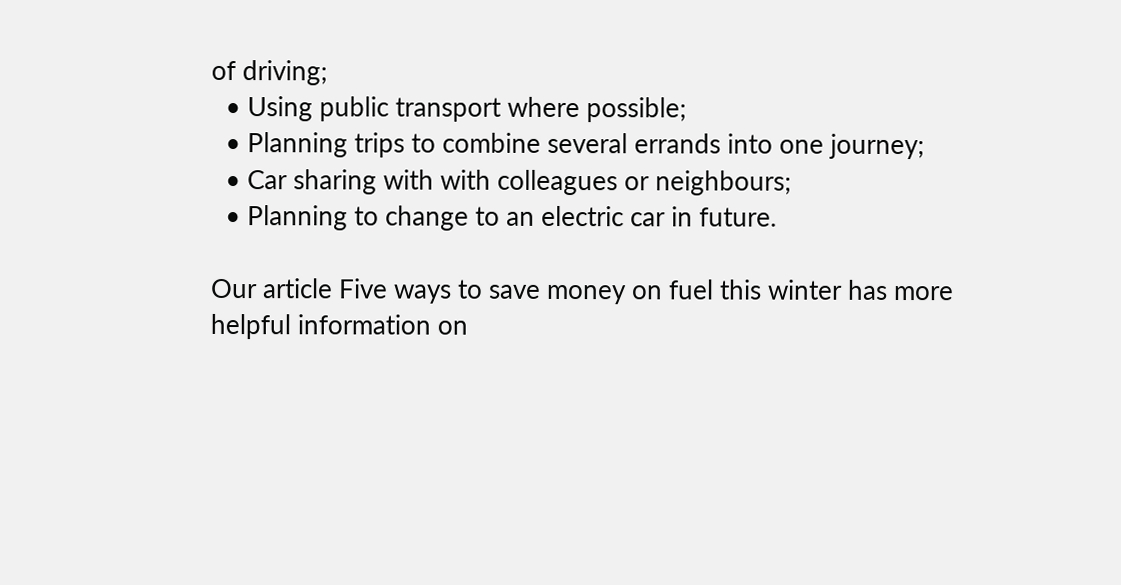of driving;
  • Using public transport where possible;
  • Planning trips to combine several errands into one journey;
  • Car sharing with with colleagues or neighbours;
  • Planning to change to an electric car in future.

Our article Five ways to save money on fuel this winter has more helpful information on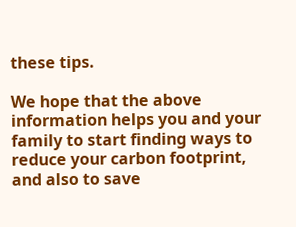these tips.

We hope that the above information helps you and your family to start finding ways to reduce your carbon footprint, and also to save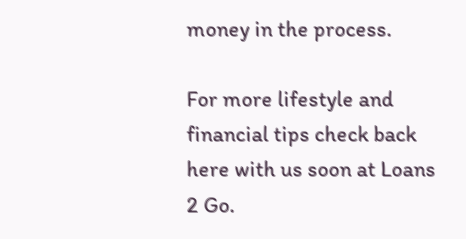money in the process.

For more lifestyle and financial tips check back here with us soon at Loans 2 Go.